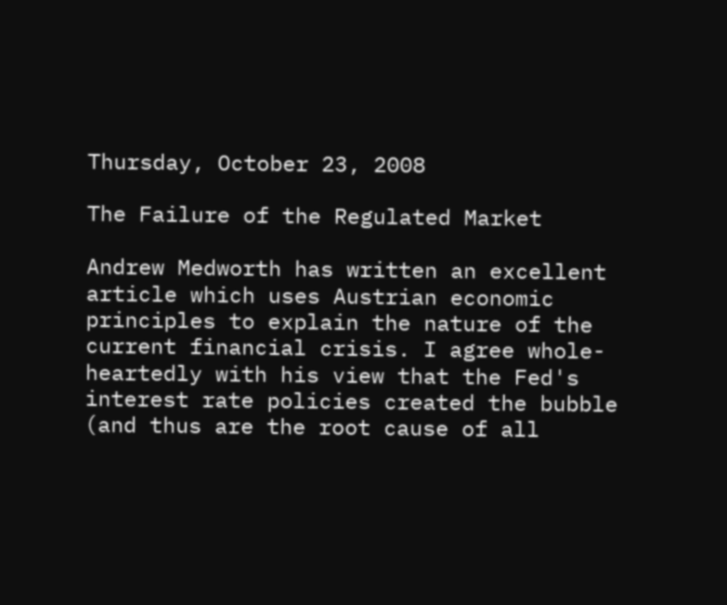Thursday, October 23, 2008

The Failure of the Regulated Market

Andrew Medworth has written an excellent article which uses Austrian economic principles to explain the nature of the current financial crisis. I agree whole-heartedly with his view that the Fed's interest rate policies created the bubble (and thus are the root cause of all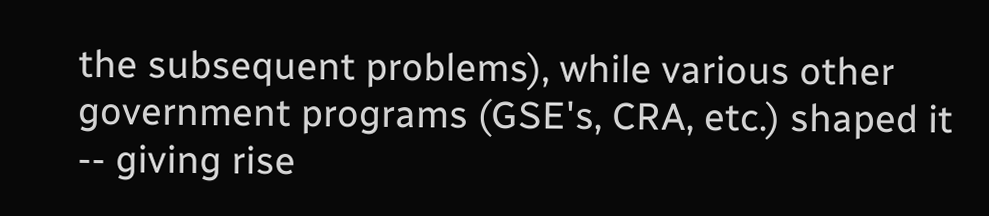the subsequent problems), while various other government programs (GSE's, CRA, etc.) shaped it -- giving rise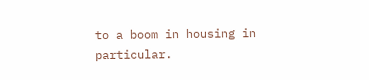to a boom in housing in particular.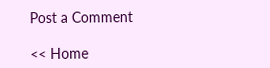Post a Comment

<< Home